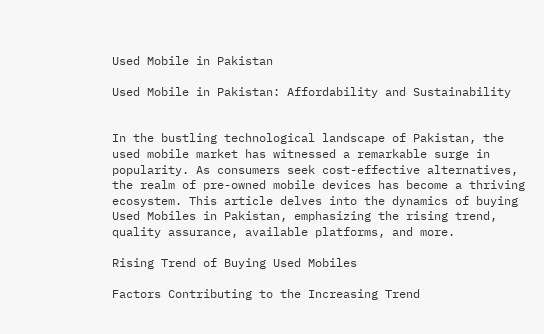Used Mobile in Pakistan

Used Mobile in Pakistan: Affordability and Sustainability


In the bustling technological landscape of Pakistan, the used mobile market has witnessed a remarkable surge in popularity. As consumers seek cost-effective alternatives, the realm of pre-owned mobile devices has become a thriving ecosystem. This article delves into the dynamics of buying Used Mobiles in Pakistan, emphasizing the rising trend, quality assurance, available platforms, and more.

Rising Trend of Buying Used Mobiles

Factors Contributing to the Increasing Trend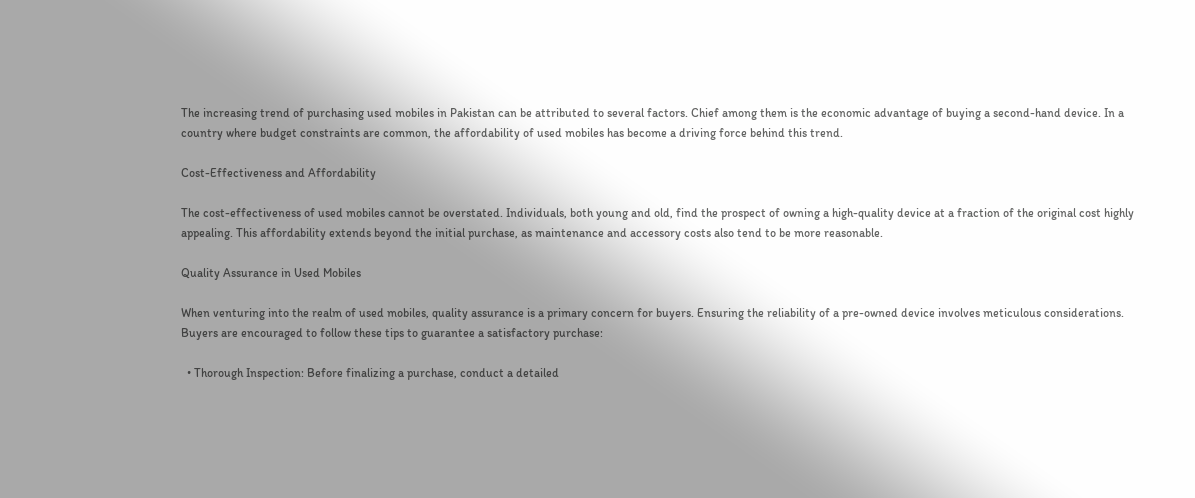The increasing trend of purchasing used mobiles in Pakistan can be attributed to several factors. Chief among them is the economic advantage of buying a second-hand device. In a country where budget constraints are common, the affordability of used mobiles has become a driving force behind this trend.

Cost-Effectiveness and Affordability

The cost-effectiveness of used mobiles cannot be overstated. Individuals, both young and old, find the prospect of owning a high-quality device at a fraction of the original cost highly appealing. This affordability extends beyond the initial purchase, as maintenance and accessory costs also tend to be more reasonable.

Quality Assurance in Used Mobiles

When venturing into the realm of used mobiles, quality assurance is a primary concern for buyers. Ensuring the reliability of a pre-owned device involves meticulous considerations. Buyers are encouraged to follow these tips to guarantee a satisfactory purchase:

  • Thorough Inspection: Before finalizing a purchase, conduct a detailed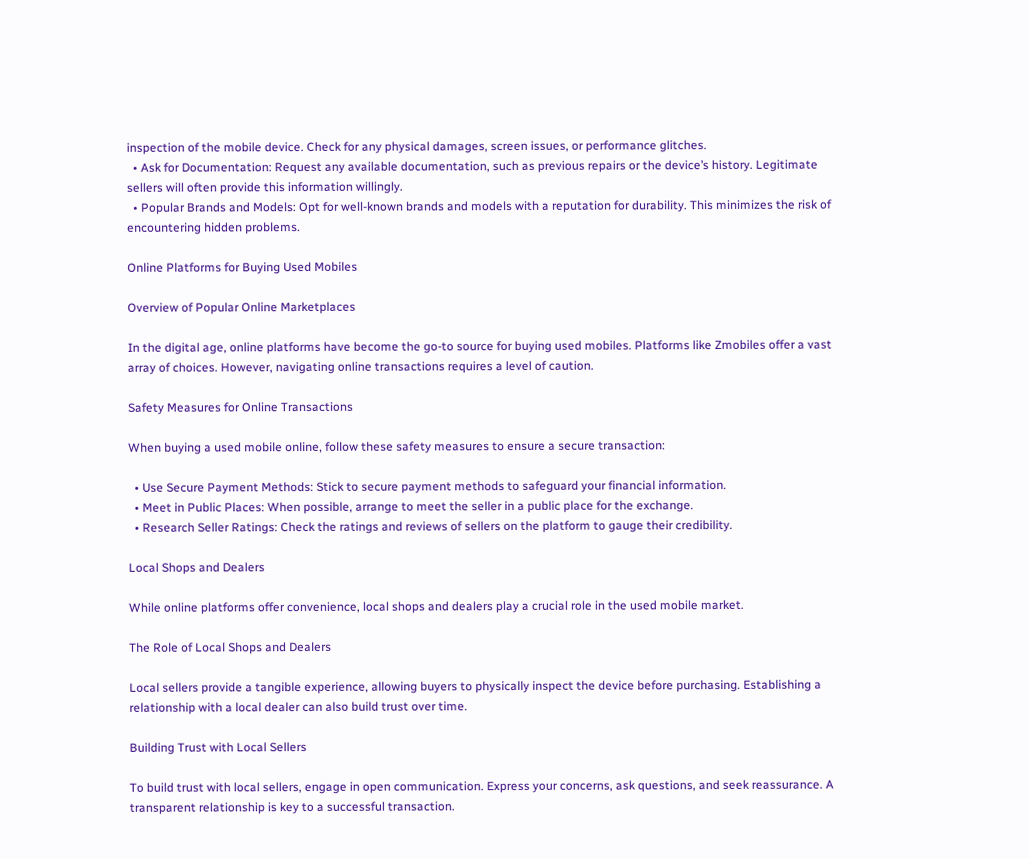inspection of the mobile device. Check for any physical damages, screen issues, or performance glitches.
  • Ask for Documentation: Request any available documentation, such as previous repairs or the device’s history. Legitimate sellers will often provide this information willingly.
  • Popular Brands and Models: Opt for well-known brands and models with a reputation for durability. This minimizes the risk of encountering hidden problems.

Online Platforms for Buying Used Mobiles

Overview of Popular Online Marketplaces

In the digital age, online platforms have become the go-to source for buying used mobiles. Platforms like Zmobiles offer a vast array of choices. However, navigating online transactions requires a level of caution.

Safety Measures for Online Transactions

When buying a used mobile online, follow these safety measures to ensure a secure transaction:

  • Use Secure Payment Methods: Stick to secure payment methods to safeguard your financial information.
  • Meet in Public Places: When possible, arrange to meet the seller in a public place for the exchange.
  • Research Seller Ratings: Check the ratings and reviews of sellers on the platform to gauge their credibility.

Local Shops and Dealers

While online platforms offer convenience, local shops and dealers play a crucial role in the used mobile market.

The Role of Local Shops and Dealers

Local sellers provide a tangible experience, allowing buyers to physically inspect the device before purchasing. Establishing a relationship with a local dealer can also build trust over time.

Building Trust with Local Sellers

To build trust with local sellers, engage in open communication. Express your concerns, ask questions, and seek reassurance. A transparent relationship is key to a successful transaction.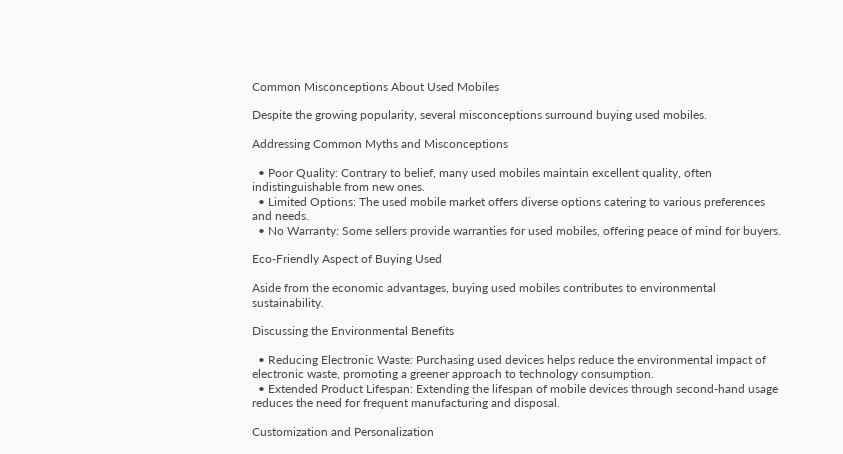Common Misconceptions About Used Mobiles

Despite the growing popularity, several misconceptions surround buying used mobiles.

Addressing Common Myths and Misconceptions

  • Poor Quality: Contrary to belief, many used mobiles maintain excellent quality, often indistinguishable from new ones.
  • Limited Options: The used mobile market offers diverse options catering to various preferences and needs.
  • No Warranty: Some sellers provide warranties for used mobiles, offering peace of mind for buyers.

Eco-Friendly Aspect of Buying Used

Aside from the economic advantages, buying used mobiles contributes to environmental sustainability.

Discussing the Environmental Benefits

  • Reducing Electronic Waste: Purchasing used devices helps reduce the environmental impact of electronic waste, promoting a greener approach to technology consumption.
  • Extended Product Lifespan: Extending the lifespan of mobile devices through second-hand usage reduces the need for frequent manufacturing and disposal.

Customization and Personalization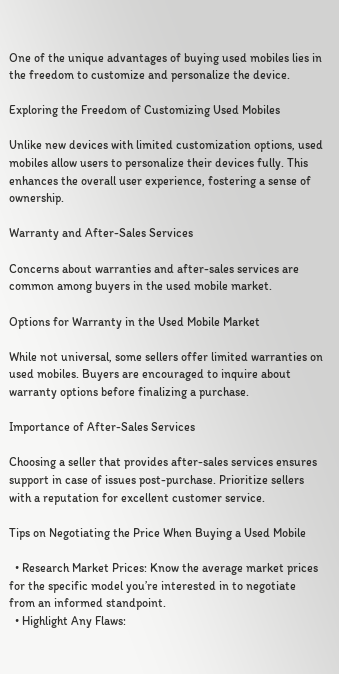One of the unique advantages of buying used mobiles lies in the freedom to customize and personalize the device.

Exploring the Freedom of Customizing Used Mobiles

Unlike new devices with limited customization options, used mobiles allow users to personalize their devices fully. This enhances the overall user experience, fostering a sense of ownership.

Warranty and After-Sales Services

Concerns about warranties and after-sales services are common among buyers in the used mobile market.

Options for Warranty in the Used Mobile Market

While not universal, some sellers offer limited warranties on used mobiles. Buyers are encouraged to inquire about warranty options before finalizing a purchase.

Importance of After-Sales Services

Choosing a seller that provides after-sales services ensures support in case of issues post-purchase. Prioritize sellers with a reputation for excellent customer service.

Tips on Negotiating the Price When Buying a Used Mobile

  • Research Market Prices: Know the average market prices for the specific model you’re interested in to negotiate from an informed standpoint.
  • Highlight Any Flaws: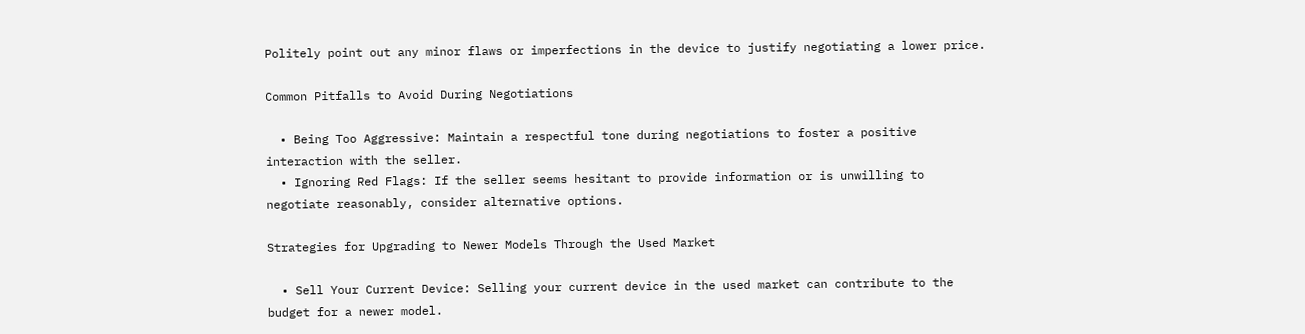Politely point out any minor flaws or imperfections in the device to justify negotiating a lower price.

Common Pitfalls to Avoid During Negotiations

  • Being Too Aggressive: Maintain a respectful tone during negotiations to foster a positive interaction with the seller.
  • Ignoring Red Flags: If the seller seems hesitant to provide information or is unwilling to negotiate reasonably, consider alternative options.

Strategies for Upgrading to Newer Models Through the Used Market

  • Sell Your Current Device: Selling your current device in the used market can contribute to the budget for a newer model.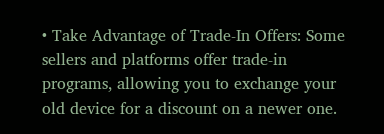• Take Advantage of Trade-In Offers: Some sellers and platforms offer trade-in programs, allowing you to exchange your old device for a discount on a newer one.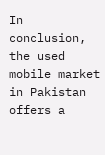In conclusion, the used mobile market in Pakistan offers a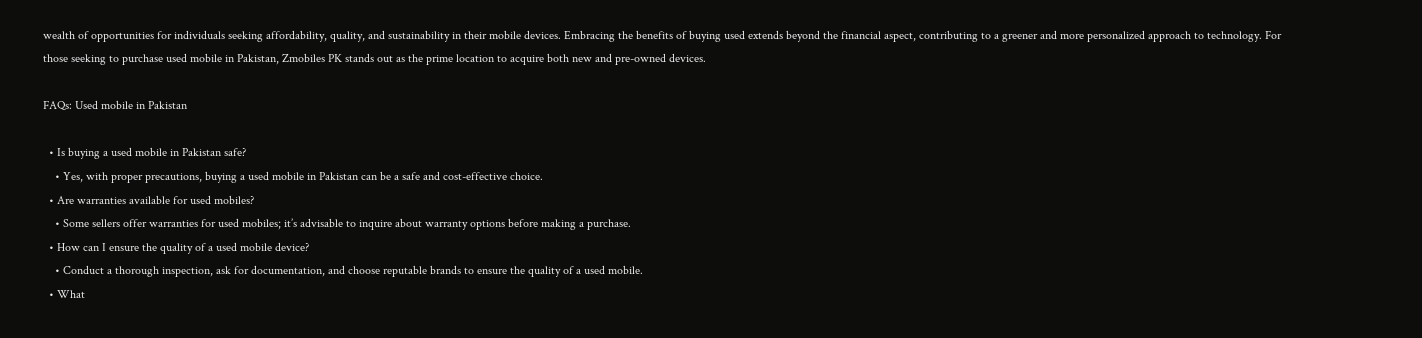wealth of opportunities for individuals seeking affordability, quality, and sustainability in their mobile devices. Embracing the benefits of buying used extends beyond the financial aspect, contributing to a greener and more personalized approach to technology. For those seeking to purchase used mobile in Pakistan, Zmobiles PK stands out as the prime location to acquire both new and pre-owned devices.

FAQs: Used mobile in Pakistan

  • Is buying a used mobile in Pakistan safe?
    • Yes, with proper precautions, buying a used mobile in Pakistan can be a safe and cost-effective choice.
  • Are warranties available for used mobiles?
    • Some sellers offer warranties for used mobiles; it’s advisable to inquire about warranty options before making a purchase.
  • How can I ensure the quality of a used mobile device?
    • Conduct a thorough inspection, ask for documentation, and choose reputable brands to ensure the quality of a used mobile.
  • What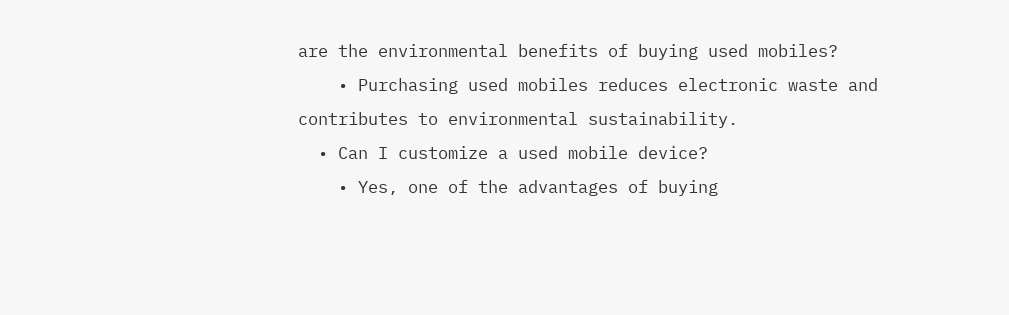are the environmental benefits of buying used mobiles?
    • Purchasing used mobiles reduces electronic waste and contributes to environmental sustainability.
  • Can I customize a used mobile device?
    • Yes, one of the advantages of buying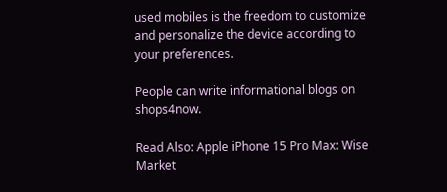used mobiles is the freedom to customize and personalize the device according to your preferences.

People can write informational blogs on shops4now.

Read Also: Apple iPhone 15 Pro Max: Wise Market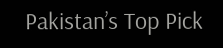Pakistan’s Top Pick